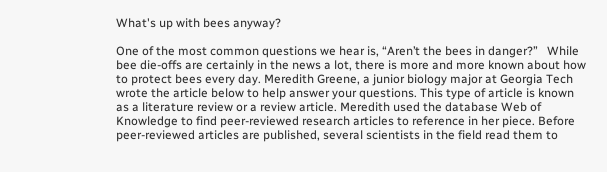What's up with bees anyway?

One of the most common questions we hear is, “Aren’t the bees in danger?”   While bee die-offs are certainly in the news a lot, there is more and more known about how to protect bees every day. Meredith Greene, a junior biology major at Georgia Tech wrote the article below to help answer your questions. This type of article is known as a literature review or a review article. Meredith used the database Web of Knowledge to find peer-reviewed research articles to reference in her piece. Before peer-reviewed articles are published, several scientists in the field read them to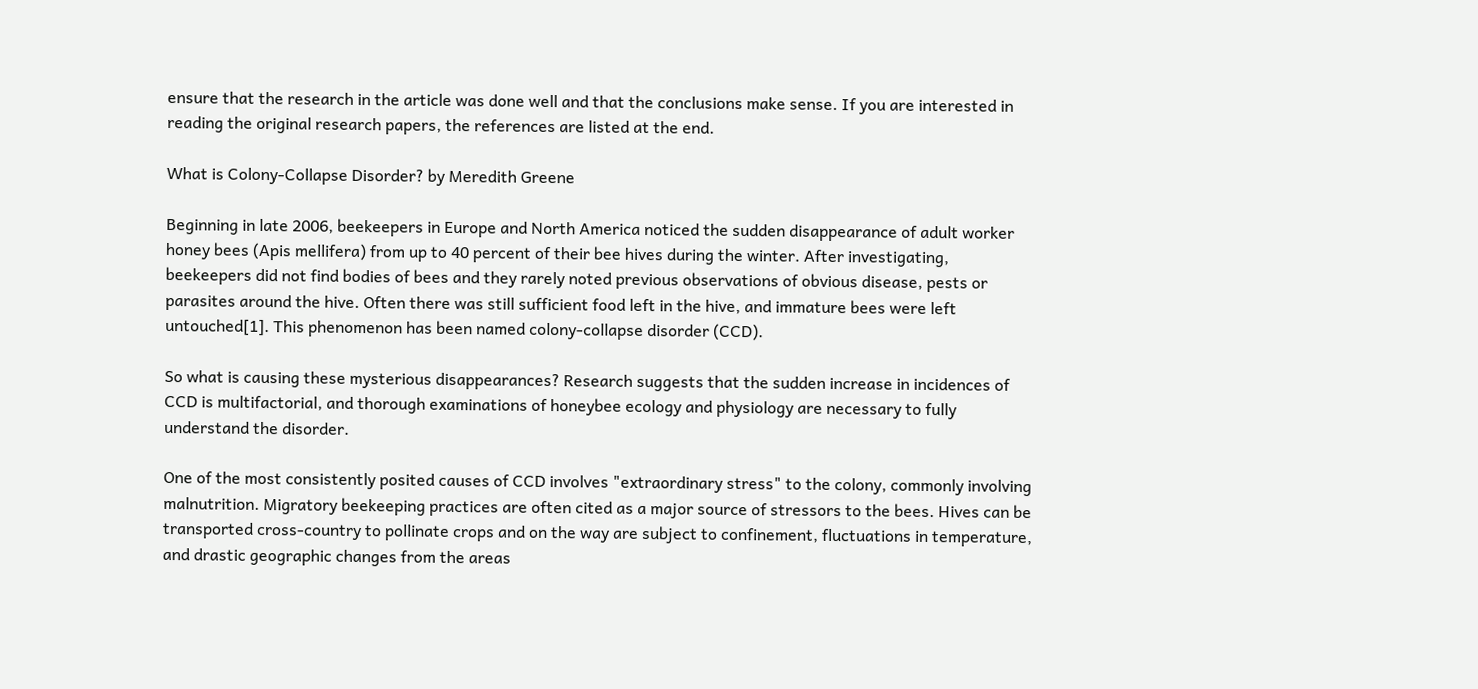ensure that the research in the article was done well and that the conclusions make sense. If you are interested in reading the original research papers, the references are listed at the end.

What is Colony-Collapse Disorder? by Meredith Greene

Beginning in late 2006, beekeepers in Europe and North America noticed the sudden disappearance of adult worker honey bees (Apis mellifera) from up to 40 percent of their bee hives during the winter. After investigating, beekeepers did not find bodies of bees and they rarely noted previous observations of obvious disease, pests or parasites around the hive. Often there was still sufficient food left in the hive, and immature bees were left untouched[1]. This phenomenon has been named colony-collapse disorder (CCD).

So what is causing these mysterious disappearances? Research suggests that the sudden increase in incidences of CCD is multifactorial, and thorough examinations of honeybee ecology and physiology are necessary to fully understand the disorder.

One of the most consistently posited causes of CCD involves "extraordinary stress" to the colony, commonly involving malnutrition. Migratory beekeeping practices are often cited as a major source of stressors to the bees. Hives can be transported cross-country to pollinate crops and on the way are subject to confinement, fluctuations in temperature, and drastic geographic changes from the areas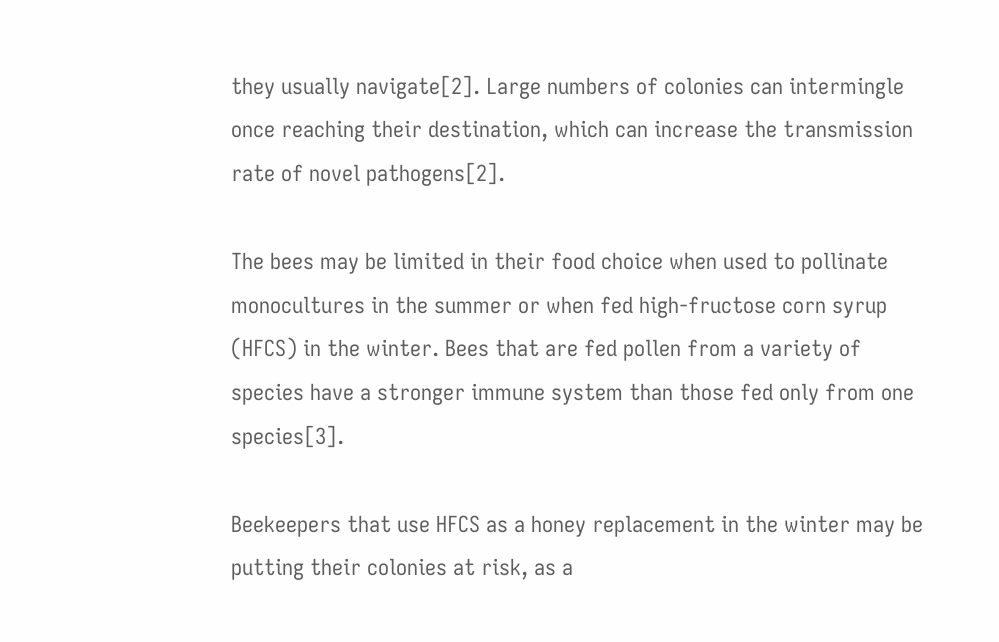they usually navigate[2]. Large numbers of colonies can intermingle once reaching their destination, which can increase the transmission rate of novel pathogens[2].

The bees may be limited in their food choice when used to pollinate monocultures in the summer or when fed high-fructose corn syrup (HFCS) in the winter. Bees that are fed pollen from a variety of species have a stronger immune system than those fed only from one species[3].

Beekeepers that use HFCS as a honey replacement in the winter may be putting their colonies at risk, as a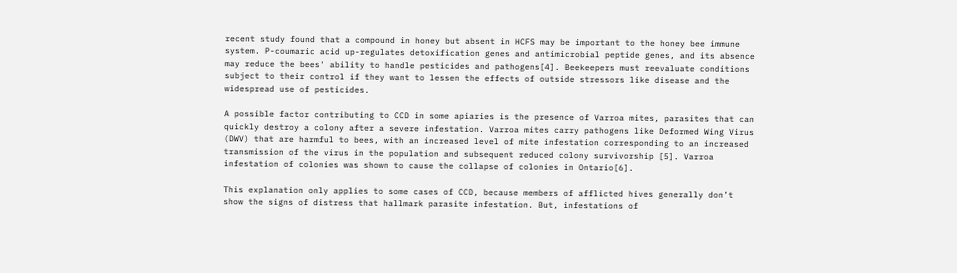recent study found that a compound in honey but absent in HCFS may be important to the honey bee immune system. P-coumaric acid up-regulates detoxification genes and antimicrobial peptide genes, and its absence may reduce the bees' ability to handle pesticides and pathogens[4]. Beekeepers must reevaluate conditions subject to their control if they want to lessen the effects of outside stressors like disease and the widespread use of pesticides.

A possible factor contributing to CCD in some apiaries is the presence of Varroa mites, parasites that can quickly destroy a colony after a severe infestation. Varroa mites carry pathogens like Deformed Wing Virus (DWV) that are harmful to bees, with an increased level of mite infestation corresponding to an increased transmission of the virus in the population and subsequent reduced colony survivorship [5]. Varroa infestation of colonies was shown to cause the collapse of colonies in Ontario[6].

This explanation only applies to some cases of CCD, because members of afflicted hives generally don’t show the signs of distress that hallmark parasite infestation. But, infestations of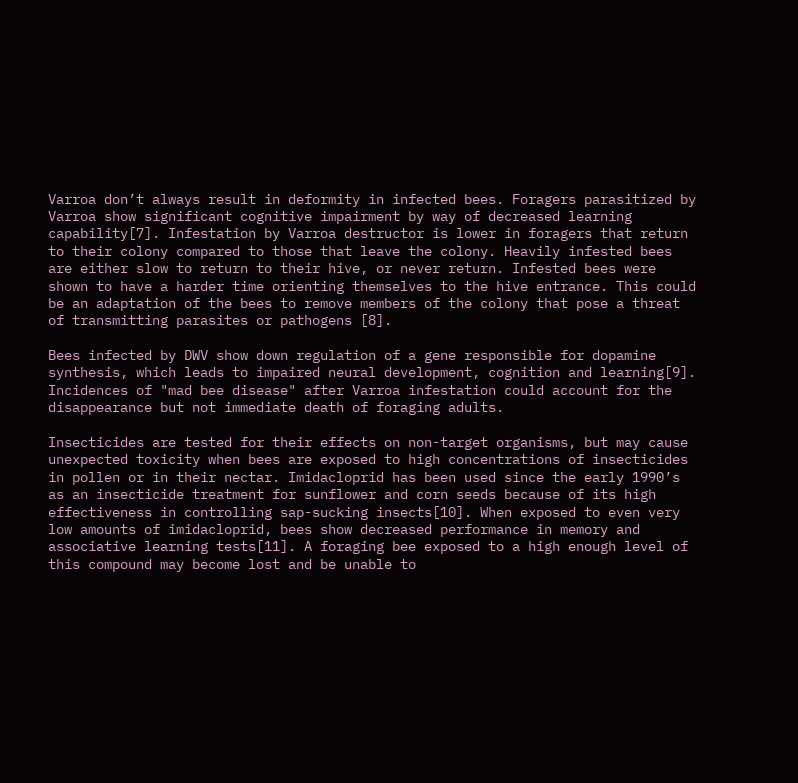Varroa don’t always result in deformity in infected bees. Foragers parasitized by Varroa show significant cognitive impairment by way of decreased learning capability[7]. Infestation by Varroa destructor is lower in foragers that return to their colony compared to those that leave the colony. Heavily infested bees are either slow to return to their hive, or never return. Infested bees were shown to have a harder time orienting themselves to the hive entrance. This could be an adaptation of the bees to remove members of the colony that pose a threat of transmitting parasites or pathogens [8].

Bees infected by DWV show down regulation of a gene responsible for dopamine synthesis, which leads to impaired neural development, cognition and learning[9]. Incidences of "mad bee disease" after Varroa infestation could account for the disappearance but not immediate death of foraging adults.

Insecticides are tested for their effects on non-target organisms, but may cause unexpected toxicity when bees are exposed to high concentrations of insecticides in pollen or in their nectar. Imidacloprid has been used since the early 1990’s as an insecticide treatment for sunflower and corn seeds because of its high effectiveness in controlling sap-sucking insects[10]. When exposed to even very low amounts of imidacloprid, bees show decreased performance in memory and associative learning tests[11]. A foraging bee exposed to a high enough level of this compound may become lost and be unable to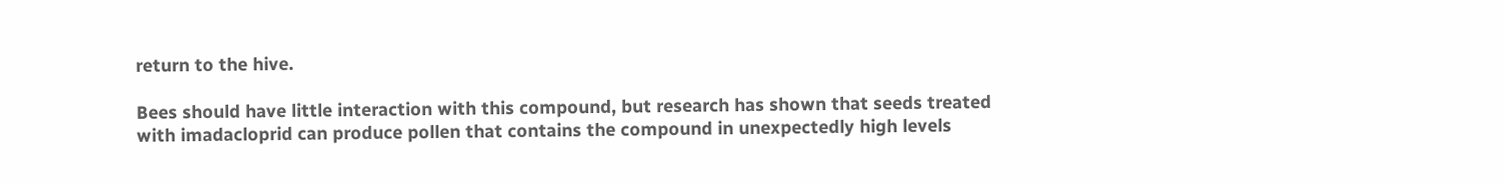return to the hive.

Bees should have little interaction with this compound, but research has shown that seeds treated with imadacloprid can produce pollen that contains the compound in unexpectedly high levels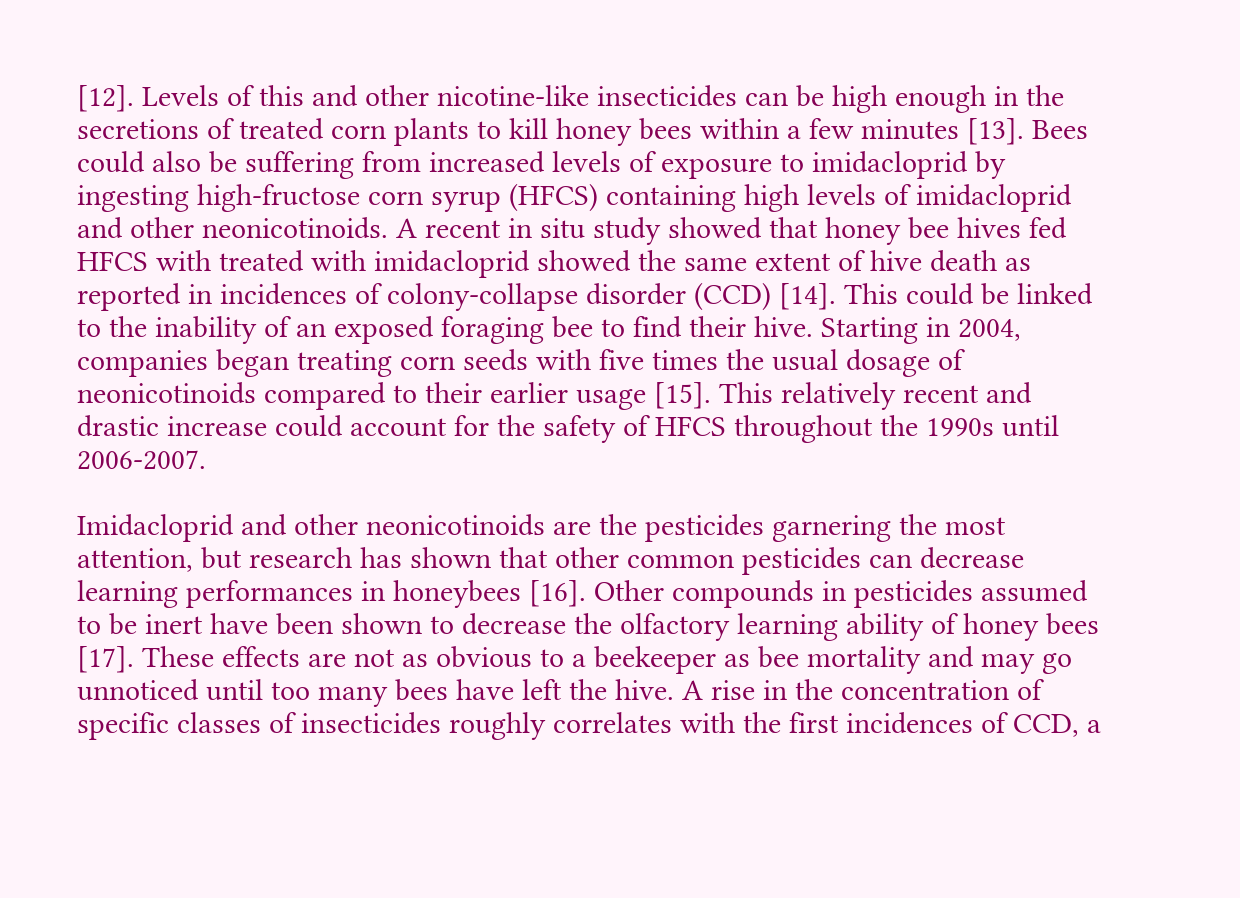[12]. Levels of this and other nicotine-like insecticides can be high enough in the secretions of treated corn plants to kill honey bees within a few minutes [13]. Bees could also be suffering from increased levels of exposure to imidacloprid by ingesting high-fructose corn syrup (HFCS) containing high levels of imidacloprid and other neonicotinoids. A recent in situ study showed that honey bee hives fed HFCS with treated with imidacloprid showed the same extent of hive death as reported in incidences of colony-collapse disorder (CCD) [14]. This could be linked to the inability of an exposed foraging bee to find their hive. Starting in 2004, companies began treating corn seeds with five times the usual dosage of neonicotinoids compared to their earlier usage [15]. This relatively recent and drastic increase could account for the safety of HFCS throughout the 1990s until 2006-2007.

Imidacloprid and other neonicotinoids are the pesticides garnering the most attention, but research has shown that other common pesticides can decrease learning performances in honeybees [16]. Other compounds in pesticides assumed to be inert have been shown to decrease the olfactory learning ability of honey bees [17]. These effects are not as obvious to a beekeeper as bee mortality and may go unnoticed until too many bees have left the hive. A rise in the concentration of specific classes of insecticides roughly correlates with the first incidences of CCD, a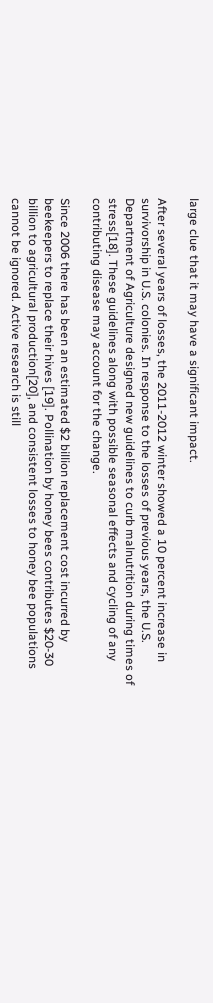large clue that it may have a significant impact.

After several years of losses, the 2011-2012 winter showed a 10 percent increase in survivorship in U.S. colonies. In response to the losses of previous years, the U.S. Department of Agriculture designed new guidelines to curb malnutrition during times of stress[18]. These guidelines along with possible seasonal effects and cycling of any contributing disease may account for the change.

Since 2006 there has been an estimated $2 billion replacement cost incurred by beekeepers to replace their hives [19]. Pollination by honey bees contributes $20-30 billion to agricultural production[20], and consistent losses to honey bee populations cannot be ignored. Active research is still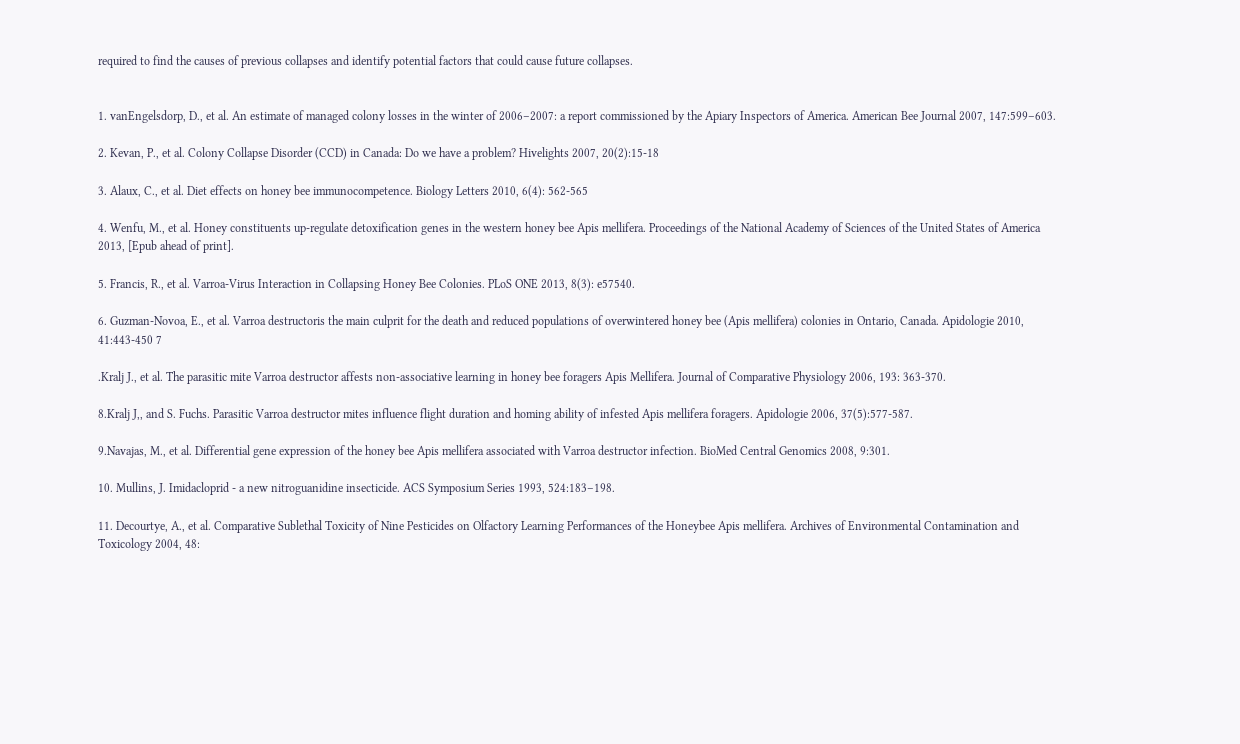required to find the causes of previous collapses and identify potential factors that could cause future collapses.


1. vanEngelsdorp, D., et al. An estimate of managed colony losses in the winter of 2006–2007: a report commissioned by the Apiary Inspectors of America. American Bee Journal 2007, 147:599–603.

2. Kevan, P., et al. Colony Collapse Disorder (CCD) in Canada: Do we have a problem? Hivelights 2007, 20(2):15-18

3. Alaux, C., et al. Diet effects on honey bee immunocompetence. Biology Letters 2010, 6(4): 562-565

4. Wenfu, M., et al. Honey constituents up-regulate detoxification genes in the western honey bee Apis mellifera. Proceedings of the National Academy of Sciences of the United States of America 2013, [Epub ahead of print].

5. Francis, R., et al. Varroa-Virus Interaction in Collapsing Honey Bee Colonies. PLoS ONE 2013, 8(3): e57540.

6. Guzman-Novoa, E., et al. Varroa destructoris the main culprit for the death and reduced populations of overwintered honey bee (Apis mellifera) colonies in Ontario, Canada. Apidologie 2010, 41:443-450 7

.Kralj J., et al. The parasitic mite Varroa destructor affests non-associative learning in honey bee foragers Apis Mellifera. Journal of Comparative Physiology 2006, 193: 363-370.

8.Kralj J,, and S. Fuchs. Parasitic Varroa destructor mites influence flight duration and homing ability of infested Apis mellifera foragers. Apidologie 2006, 37(5):577-587.

9.Navajas, M., et al. Differential gene expression of the honey bee Apis mellifera associated with Varroa destructor infection. BioMed Central Genomics 2008, 9:301.

10. Mullins, J. Imidacloprid - a new nitroguanidine insecticide. ACS Symposium Series 1993, 524:183–198.

11. Decourtye, A., et al. Comparative Sublethal Toxicity of Nine Pesticides on Olfactory Learning Performances of the Honeybee Apis mellifera. Archives of Environmental Contamination and Toxicology 2004, 48: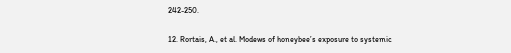242-250.

12. Rortais, A., et al. Modews of honeybee’s exposure to systemic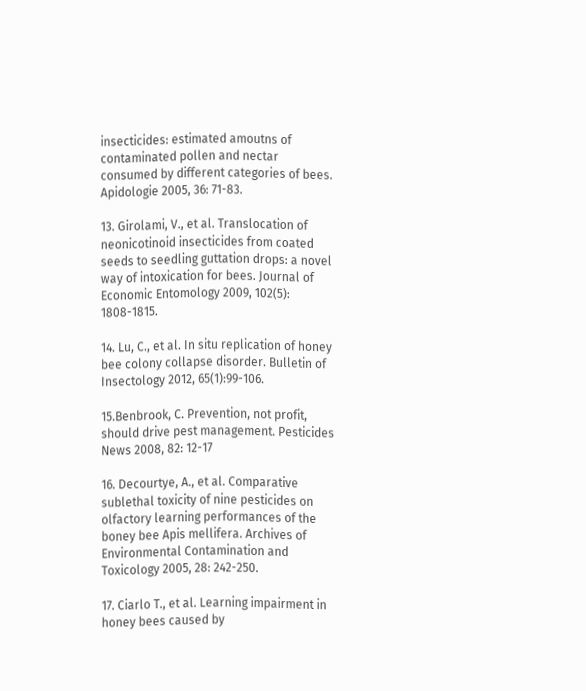insecticides: estimated amoutns of contaminated pollen and nectar consumed by different categories of bees. Apidologie 2005, 36: 71-83.

13. Girolami, V., et al. Translocation of neonicotinoid insecticides from coated seeds to seedling guttation drops: a novel way of intoxication for bees. Journal of Economic Entomology 2009, 102(5): 1808-1815.

14. Lu, C., et al. In situ replication of honey bee colony collapse disorder. Bulletin of Insectology 2012, 65(1):99-106.

15.Benbrook, C. Prevention, not profit, should drive pest management. Pesticides News 2008, 82: 12-17

16. Decourtye, A., et al. Comparative sublethal toxicity of nine pesticides on olfactory learning performances of the boney bee Apis mellifera. Archives of Environmental Contamination and Toxicology 2005, 28: 242-250.

17. Ciarlo T., et al. Learning impairment in honey bees caused by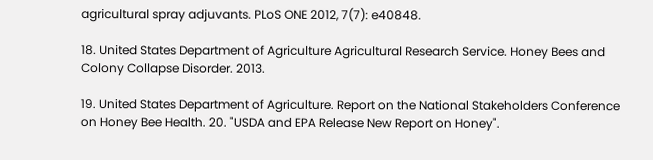agricultural spray adjuvants. PLoS ONE 2012, 7(7): e40848.

18. United States Department of Agriculture Agricultural Research Service. Honey Bees and Colony Collapse Disorder. 2013.

19. United States Department of Agriculture. Report on the National Stakeholders Conference on Honey Bee Health. 20. "USDA and EPA Release New Report on Honey".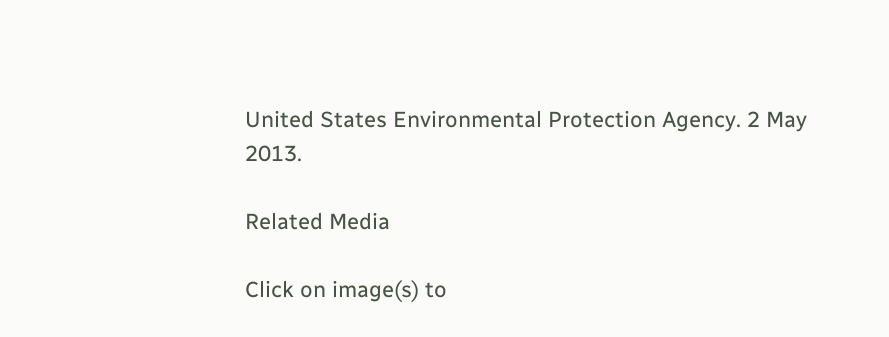United States Environmental Protection Agency. 2 May 2013.

Related Media

Click on image(s) to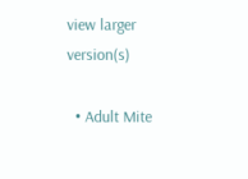view larger version(s)

  • Adult Mite